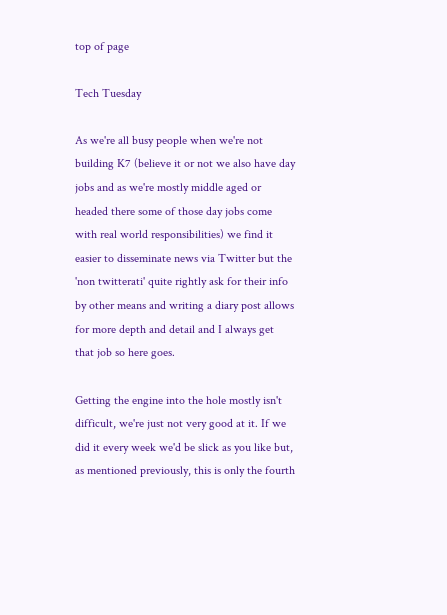top of page

Tech Tuesday

As we're all busy people when we're not building K7 (believe it or not we also have day jobs and as we're mostly middle aged or headed there some of those day jobs come with real world responsibilities) we find it easier to disseminate news via Twitter but the 'non twitterati' quite rightly ask for their info by other means and writing a diary post allows for more depth and detail and I always get that job so here goes.

Getting the engine into the hole mostly isn't difficult, we're just not very good at it. If we did it every week we'd be slick as you like but, as mentioned previously, this is only the fourth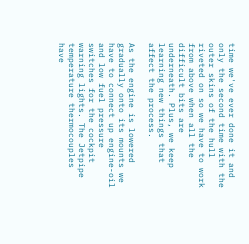time we've ever done it and only the second time with the outer skins of the hull riveted on so we have to work from above when all the difficult bits are underneath. Plus, we keep learning new things that affect the process.

As the engine is lowered gradually onto its mounts we have to connect up engine-oil and low fuel pressure switches for the cockpit warning lights. The Jetpipe temperature thermocouples have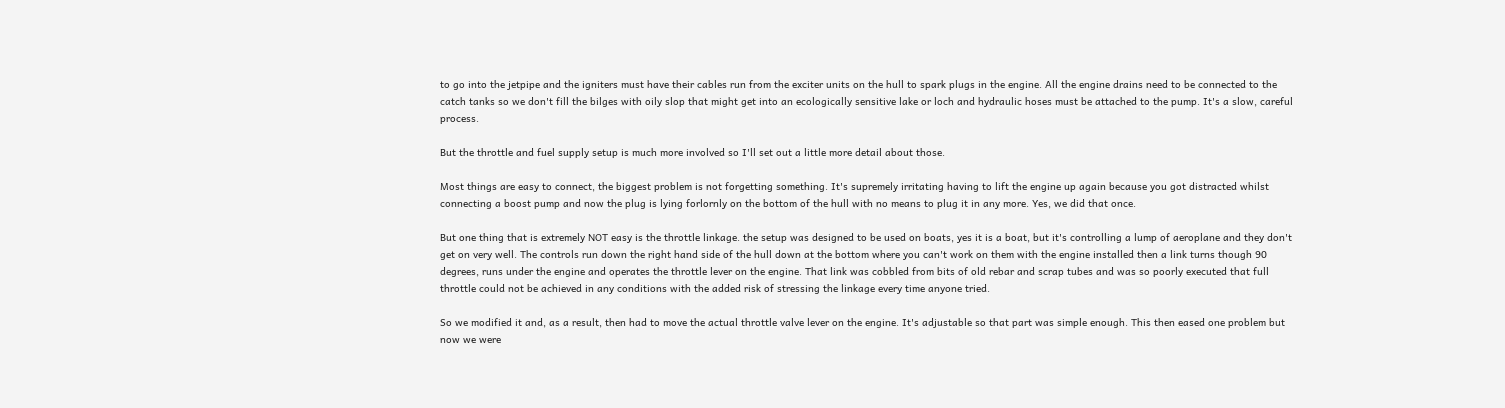to go into the jetpipe and the igniters must have their cables run from the exciter units on the hull to spark plugs in the engine. All the engine drains need to be connected to the catch tanks so we don't fill the bilges with oily slop that might get into an ecologically sensitive lake or loch and hydraulic hoses must be attached to the pump. It's a slow, careful process.

But the throttle and fuel supply setup is much more involved so I'll set out a little more detail about those.

Most things are easy to connect, the biggest problem is not forgetting something. It's supremely irritating having to lift the engine up again because you got distracted whilst connecting a boost pump and now the plug is lying forlornly on the bottom of the hull with no means to plug it in any more. Yes, we did that once.

But one thing that is extremely NOT easy is the throttle linkage. the setup was designed to be used on boats, yes it is a boat, but it's controlling a lump of aeroplane and they don't get on very well. The controls run down the right hand side of the hull down at the bottom where you can't work on them with the engine installed then a link turns though 90 degrees, runs under the engine and operates the throttle lever on the engine. That link was cobbled from bits of old rebar and scrap tubes and was so poorly executed that full throttle could not be achieved in any conditions with the added risk of stressing the linkage every time anyone tried.

So we modified it and, as a result, then had to move the actual throttle valve lever on the engine. It's adjustable so that part was simple enough. This then eased one problem but now we were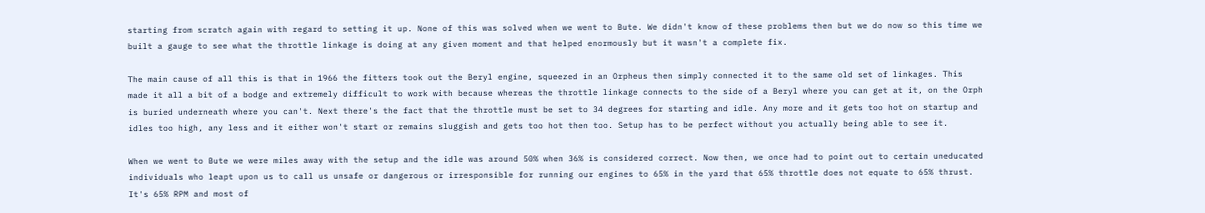starting from scratch again with regard to setting it up. None of this was solved when we went to Bute. We didn't know of these problems then but we do now so this time we built a gauge to see what the throttle linkage is doing at any given moment and that helped enormously but it wasn't a complete fix.

The main cause of all this is that in 1966 the fitters took out the Beryl engine, squeezed in an Orpheus then simply connected it to the same old set of linkages. This made it all a bit of a bodge and extremely difficult to work with because whereas the throttle linkage connects to the side of a Beryl where you can get at it, on the Orph is buried underneath where you can't. Next there's the fact that the throttle must be set to 34 degrees for starting and idle. Any more and it gets too hot on startup and idles too high, any less and it either won't start or remains sluggish and gets too hot then too. Setup has to be perfect without you actually being able to see it.

When we went to Bute we were miles away with the setup and the idle was around 50% when 36% is considered correct. Now then, we once had to point out to certain uneducated individuals who leapt upon us to call us unsafe or dangerous or irresponsible for running our engines to 65% in the yard that 65% throttle does not equate to 65% thrust. It's 65% RPM and most of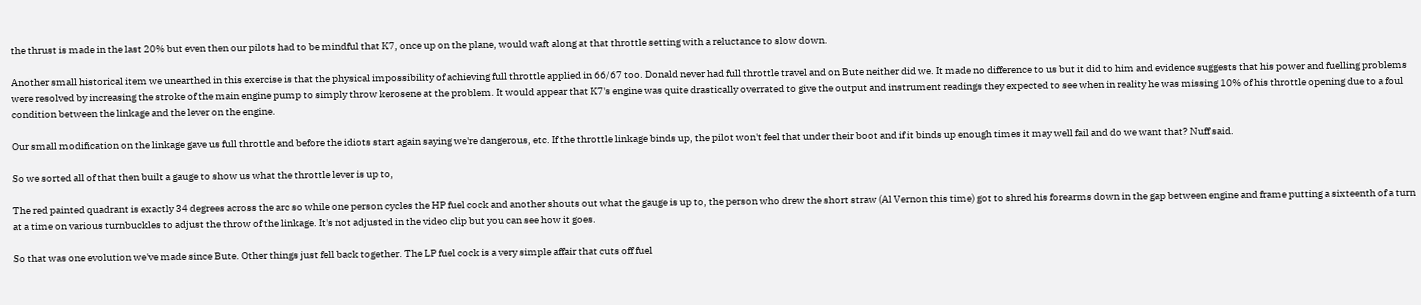the thrust is made in the last 20% but even then our pilots had to be mindful that K7, once up on the plane, would waft along at that throttle setting with a reluctance to slow down.

Another small historical item we unearthed in this exercise is that the physical impossibility of achieving full throttle applied in 66/67 too. Donald never had full throttle travel and on Bute neither did we. It made no difference to us but it did to him and evidence suggests that his power and fuelling problems were resolved by increasing the stroke of the main engine pump to simply throw kerosene at the problem. It would appear that K7's engine was quite drastically overrated to give the output and instrument readings they expected to see when in reality he was missing 10% of his throttle opening due to a foul condition between the linkage and the lever on the engine.

Our small modification on the linkage gave us full throttle and before the idiots start again saying we're dangerous, etc. If the throttle linkage binds up, the pilot won't feel that under their boot and if it binds up enough times it may well fail and do we want that? Nuff said.

So we sorted all of that then built a gauge to show us what the throttle lever is up to,

The red painted quadrant is exactly 34 degrees across the arc so while one person cycles the HP fuel cock and another shouts out what the gauge is up to, the person who drew the short straw (Al Vernon this time) got to shred his forearms down in the gap between engine and frame putting a sixteenth of a turn at a time on various turnbuckles to adjust the throw of the linkage. It's not adjusted in the video clip but you can see how it goes.

So that was one evolution we've made since Bute. Other things just fell back together. The LP fuel cock is a very simple affair that cuts off fuel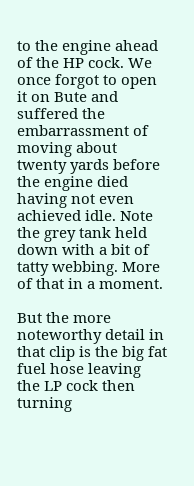to the engine ahead of the HP cock. We once forgot to open it on Bute and suffered the embarrassment of moving about twenty yards before the engine died having not even achieved idle. Note the grey tank held down with a bit of tatty webbing. More of that in a moment.

But the more noteworthy detail in that clip is the big fat fuel hose leaving the LP cock then turning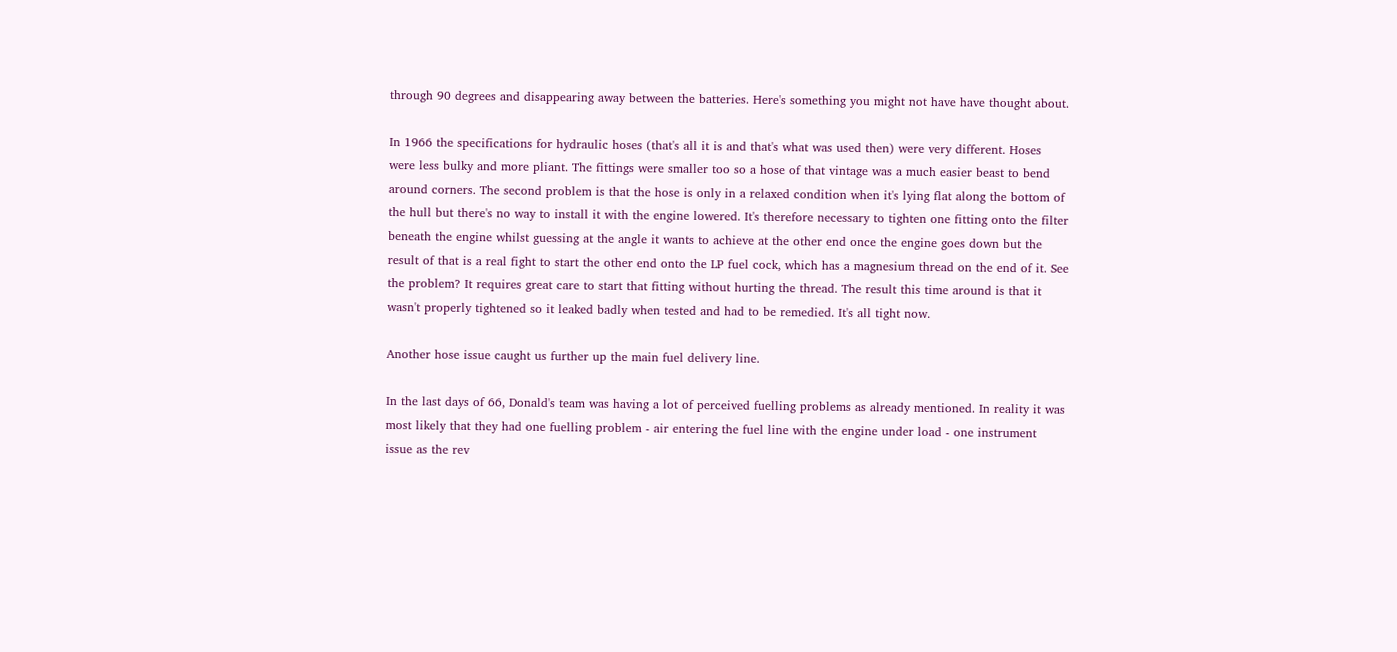through 90 degrees and disappearing away between the batteries. Here's something you might not have have thought about.

In 1966 the specifications for hydraulic hoses (that's all it is and that's what was used then) were very different. Hoses were less bulky and more pliant. The fittings were smaller too so a hose of that vintage was a much easier beast to bend around corners. The second problem is that the hose is only in a relaxed condition when it's lying flat along the bottom of the hull but there's no way to install it with the engine lowered. It's therefore necessary to tighten one fitting onto the filter beneath the engine whilst guessing at the angle it wants to achieve at the other end once the engine goes down but the result of that is a real fight to start the other end onto the LP fuel cock, which has a magnesium thread on the end of it. See the problem? It requires great care to start that fitting without hurting the thread. The result this time around is that it wasn't properly tightened so it leaked badly when tested and had to be remedied. It's all tight now.

Another hose issue caught us further up the main fuel delivery line.

In the last days of 66, Donald's team was having a lot of perceived fuelling problems as already mentioned. In reality it was most likely that they had one fuelling problem - air entering the fuel line with the engine under load - one instrument issue as the rev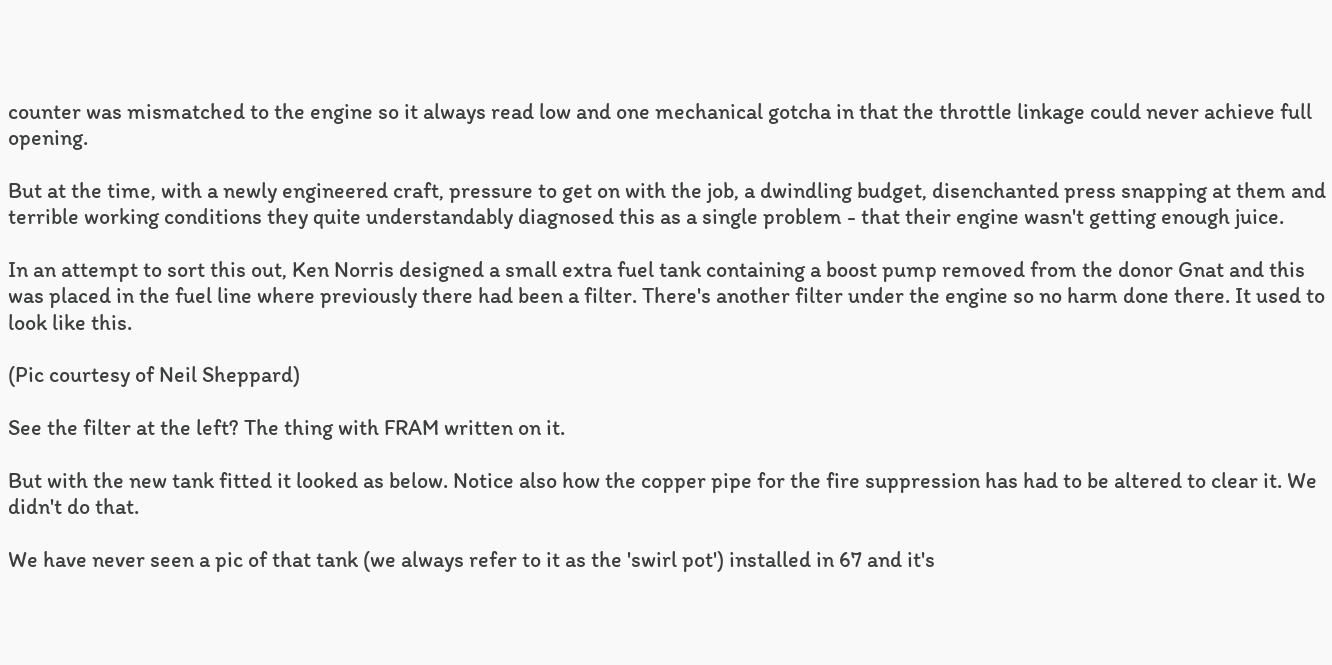counter was mismatched to the engine so it always read low and one mechanical gotcha in that the throttle linkage could never achieve full opening.

But at the time, with a newly engineered craft, pressure to get on with the job, a dwindling budget, disenchanted press snapping at them and terrible working conditions they quite understandably diagnosed this as a single problem - that their engine wasn't getting enough juice.

In an attempt to sort this out, Ken Norris designed a small extra fuel tank containing a boost pump removed from the donor Gnat and this was placed in the fuel line where previously there had been a filter. There's another filter under the engine so no harm done there. It used to look like this.

(Pic courtesy of Neil Sheppard)

See the filter at the left? The thing with FRAM written on it.

But with the new tank fitted it looked as below. Notice also how the copper pipe for the fire suppression has had to be altered to clear it. We didn't do that.

We have never seen a pic of that tank (we always refer to it as the 'swirl pot') installed in 67 and it's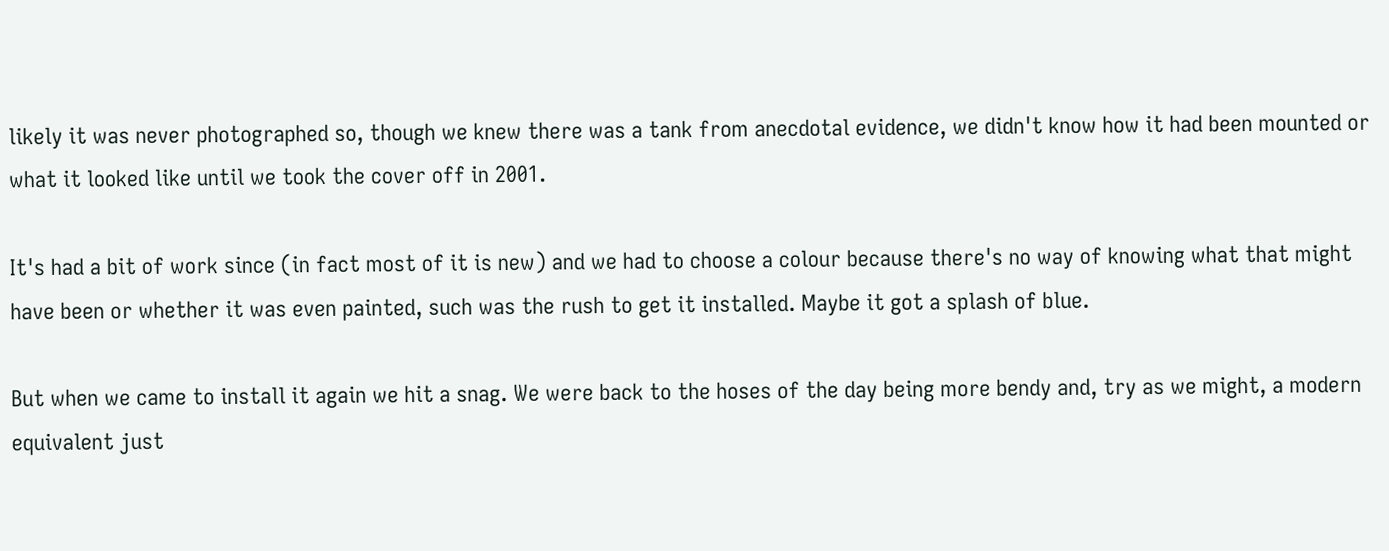likely it was never photographed so, though we knew there was a tank from anecdotal evidence, we didn't know how it had been mounted or what it looked like until we took the cover off in 2001.

It's had a bit of work since (in fact most of it is new) and we had to choose a colour because there's no way of knowing what that might have been or whether it was even painted, such was the rush to get it installed. Maybe it got a splash of blue.

But when we came to install it again we hit a snag. We were back to the hoses of the day being more bendy and, try as we might, a modern equivalent just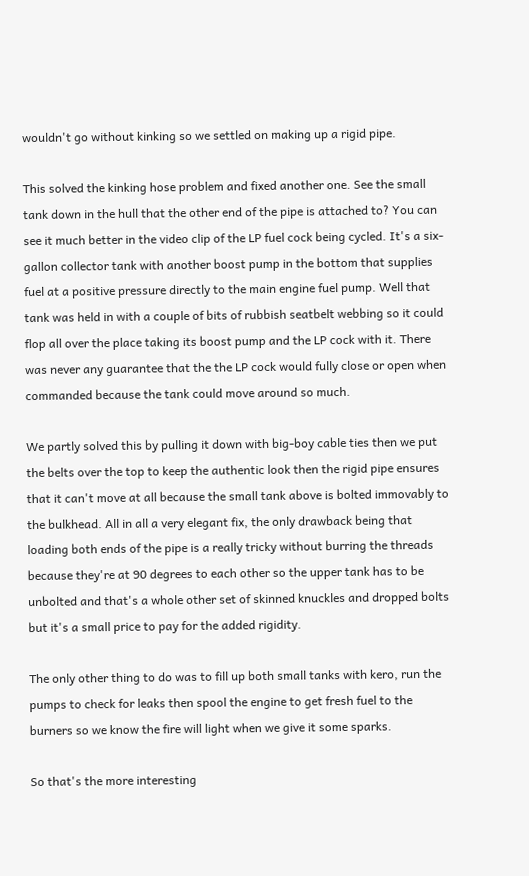wouldn't go without kinking so we settled on making up a rigid pipe.

This solved the kinking hose problem and fixed another one. See the small tank down in the hull that the other end of the pipe is attached to? You can see it much better in the video clip of the LP fuel cock being cycled. It's a six-gallon collector tank with another boost pump in the bottom that supplies fuel at a positive pressure directly to the main engine fuel pump. Well that tank was held in with a couple of bits of rubbish seatbelt webbing so it could flop all over the place taking its boost pump and the LP cock with it. There was never any guarantee that the the LP cock would fully close or open when commanded because the tank could move around so much.

We partly solved this by pulling it down with big-boy cable ties then we put the belts over the top to keep the authentic look then the rigid pipe ensures that it can't move at all because the small tank above is bolted immovably to the bulkhead. All in all a very elegant fix, the only drawback being that loading both ends of the pipe is a really tricky without burring the threads because they're at 90 degrees to each other so the upper tank has to be unbolted and that's a whole other set of skinned knuckles and dropped bolts but it's a small price to pay for the added rigidity.

The only other thing to do was to fill up both small tanks with kero, run the pumps to check for leaks then spool the engine to get fresh fuel to the burners so we know the fire will light when we give it some sparks.

So that's the more interesting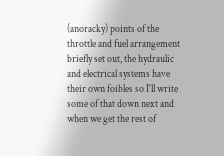(anoracky) points of the throttle and fuel arrangement briefly set out, the hydraulic and electrical systems have their own foibles so I'll write some of that down next and when we get the rest of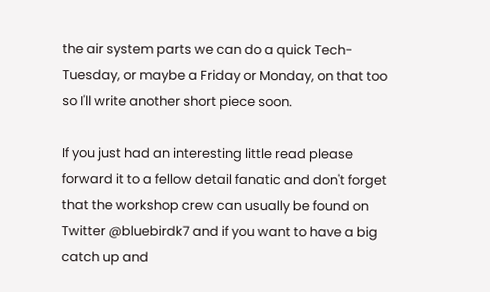the air system parts we can do a quick Tech-Tuesday, or maybe a Friday or Monday, on that too so I'll write another short piece soon.

If you just had an interesting little read please forward it to a fellow detail fanatic and don't forget that the workshop crew can usually be found on Twitter @bluebirdk7 and if you want to have a big catch up and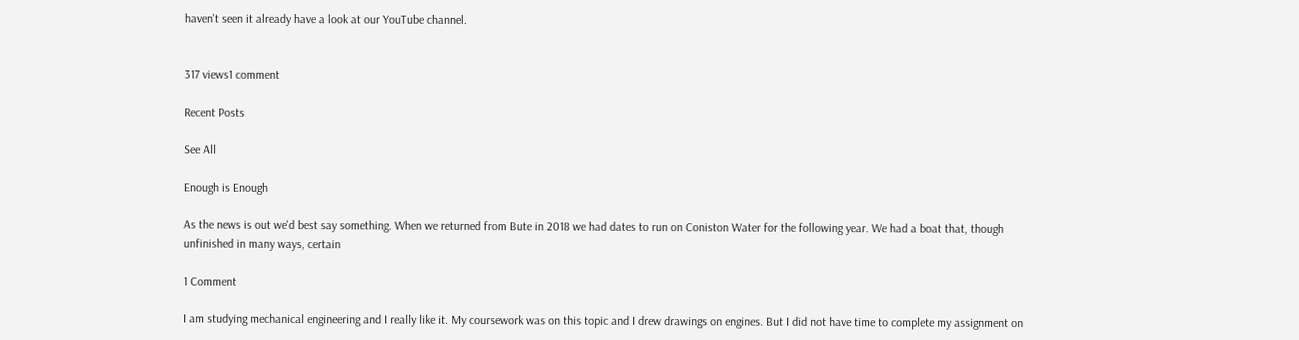haven't seen it already have a look at our YouTube channel.


317 views1 comment

Recent Posts

See All

Enough is Enough

As the news is out we'd best say something. When we returned from Bute in 2018 we had dates to run on Coniston Water for the following year. We had a boat that, though unfinished in many ways, certain

1 Comment

I am studying mechanical engineering and I really like it. My coursework was on this topic and I drew drawings on engines. But I did not have time to complete my assignment on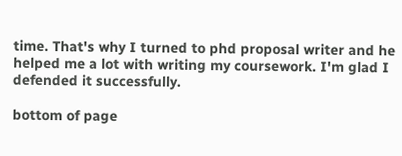time. That's why I turned to phd proposal writer and he helped me a lot with writing my coursework. I'm glad I defended it successfully.

bottom of page